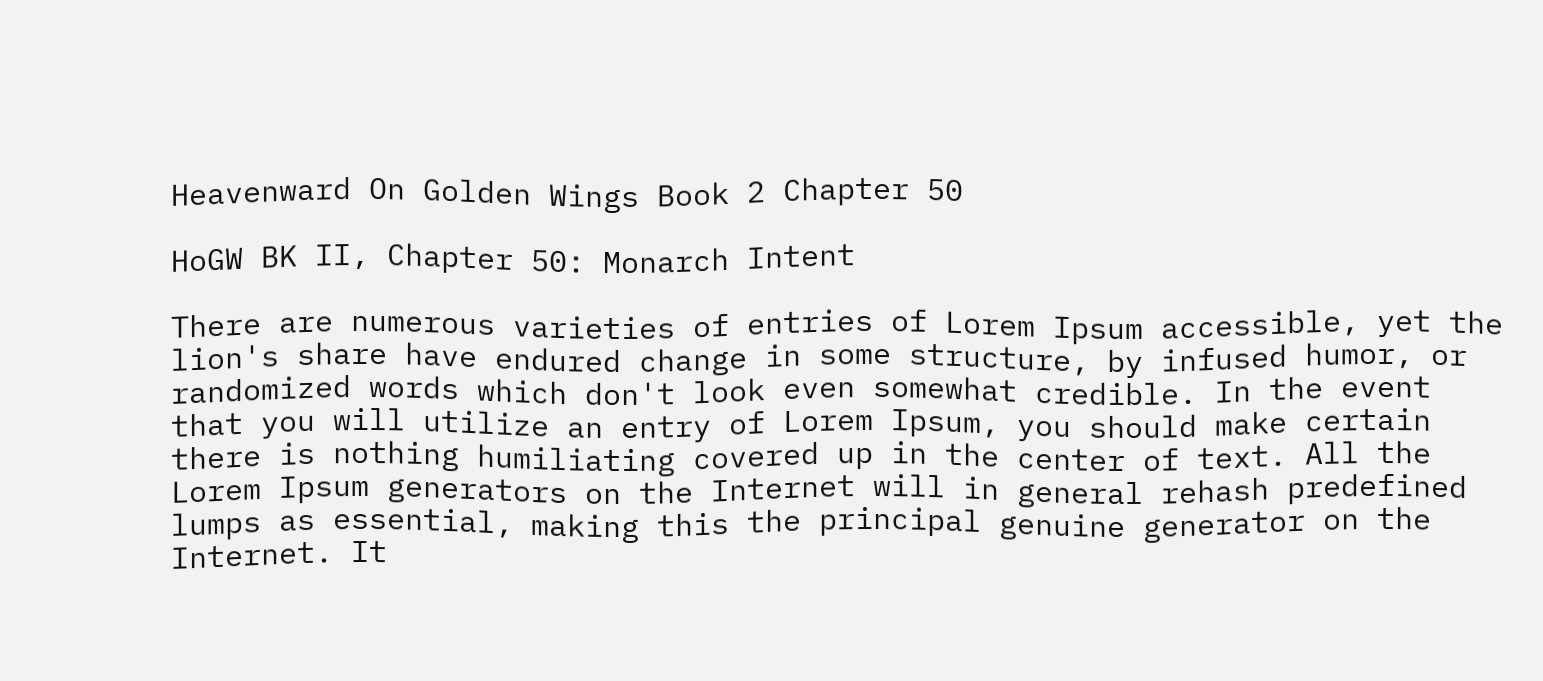Heavenward On Golden Wings Book 2 Chapter 50

HoGW BK II, Chapter 50: Monarch Intent

There are numerous varieties of entries of Lorem Ipsum accessible, yet the lion's share have endured change in some structure, by infused humor, or randomized words which don't look even somewhat credible. In the event that you will utilize an entry of Lorem Ipsum, you should make certain there is nothing humiliating covered up in the center of text. All the Lorem Ipsum generators on the Internet will in general rehash predefined lumps as essential, making this the principal genuine generator on the Internet. It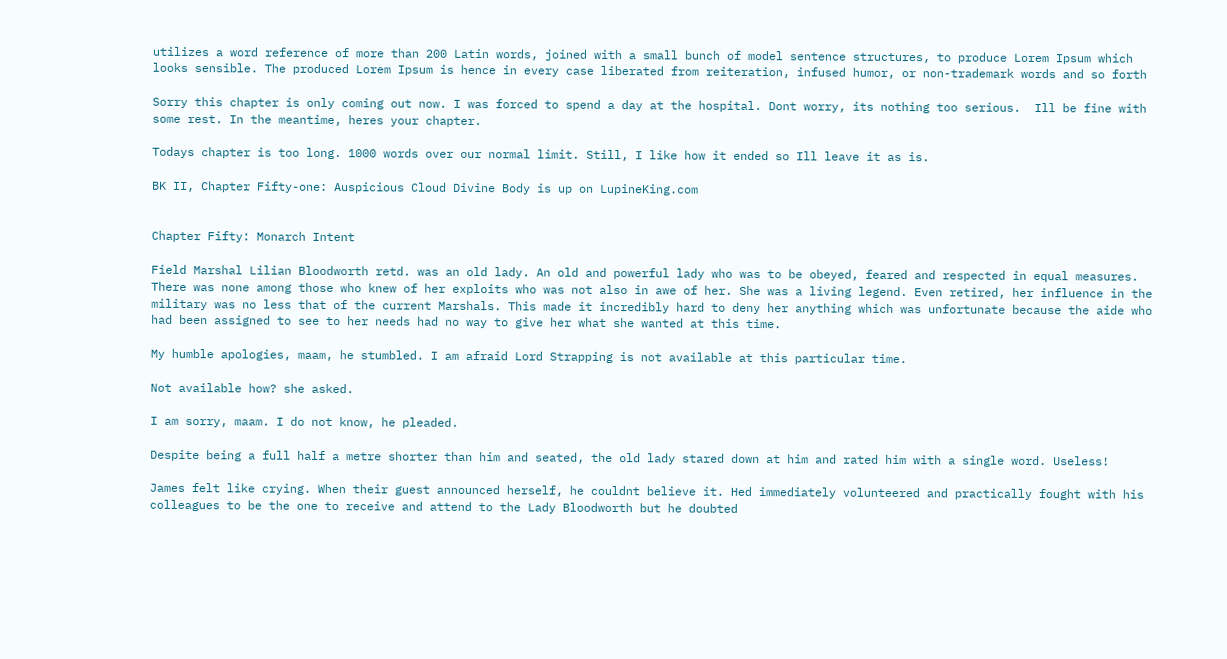utilizes a word reference of more than 200 Latin words, joined with a small bunch of model sentence structures, to produce Lorem Ipsum which looks sensible. The produced Lorem Ipsum is hence in every case liberated from reiteration, infused humor, or non-trademark words and so forth

Sorry this chapter is only coming out now. I was forced to spend a day at the hospital. Dont worry, its nothing too serious.  Ill be fine with some rest. In the meantime, heres your chapter.

Todays chapter is too long. 1000 words over our normal limit. Still, I like how it ended so Ill leave it as is.

BK II, Chapter Fifty-one: Auspicious Cloud Divine Body is up on LupineKing.com


Chapter Fifty: Monarch Intent

Field Marshal Lilian Bloodworth retd. was an old lady. An old and powerful lady who was to be obeyed, feared and respected in equal measures. There was none among those who knew of her exploits who was not also in awe of her. She was a living legend. Even retired, her influence in the military was no less that of the current Marshals. This made it incredibly hard to deny her anything which was unfortunate because the aide who had been assigned to see to her needs had no way to give her what she wanted at this time.

My humble apologies, maam, he stumbled. I am afraid Lord Strapping is not available at this particular time.

Not available how? she asked.

I am sorry, maam. I do not know, he pleaded.

Despite being a full half a metre shorter than him and seated, the old lady stared down at him and rated him with a single word. Useless!

James felt like crying. When their guest announced herself, he couldnt believe it. Hed immediately volunteered and practically fought with his colleagues to be the one to receive and attend to the Lady Bloodworth but he doubted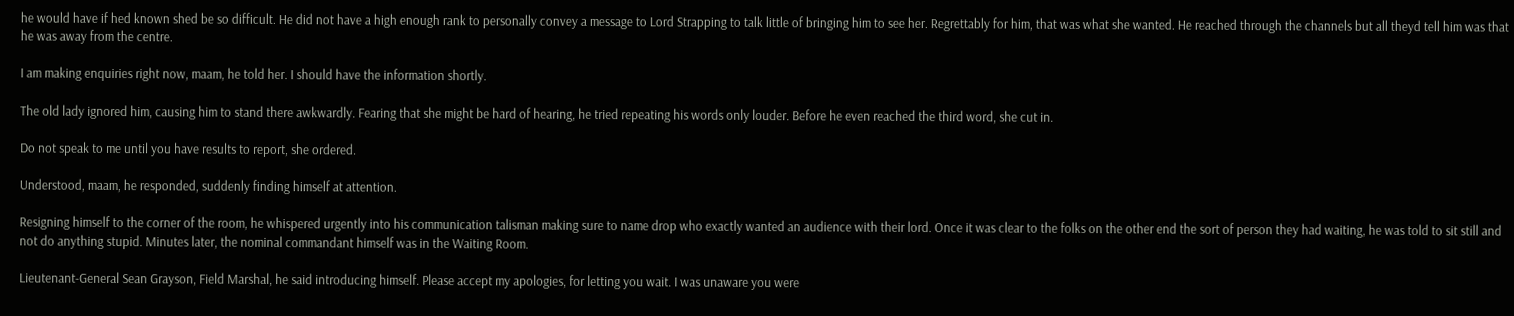he would have if hed known shed be so difficult. He did not have a high enough rank to personally convey a message to Lord Strapping to talk little of bringing him to see her. Regrettably for him, that was what she wanted. He reached through the channels but all theyd tell him was that he was away from the centre.

I am making enquiries right now, maam, he told her. I should have the information shortly.

The old lady ignored him, causing him to stand there awkwardly. Fearing that she might be hard of hearing, he tried repeating his words only louder. Before he even reached the third word, she cut in.

Do not speak to me until you have results to report, she ordered.

Understood, maam, he responded, suddenly finding himself at attention.

Resigning himself to the corner of the room, he whispered urgently into his communication talisman making sure to name drop who exactly wanted an audience with their lord. Once it was clear to the folks on the other end the sort of person they had waiting, he was told to sit still and not do anything stupid. Minutes later, the nominal commandant himself was in the Waiting Room.

Lieutenant-General Sean Grayson, Field Marshal, he said introducing himself. Please accept my apologies, for letting you wait. I was unaware you were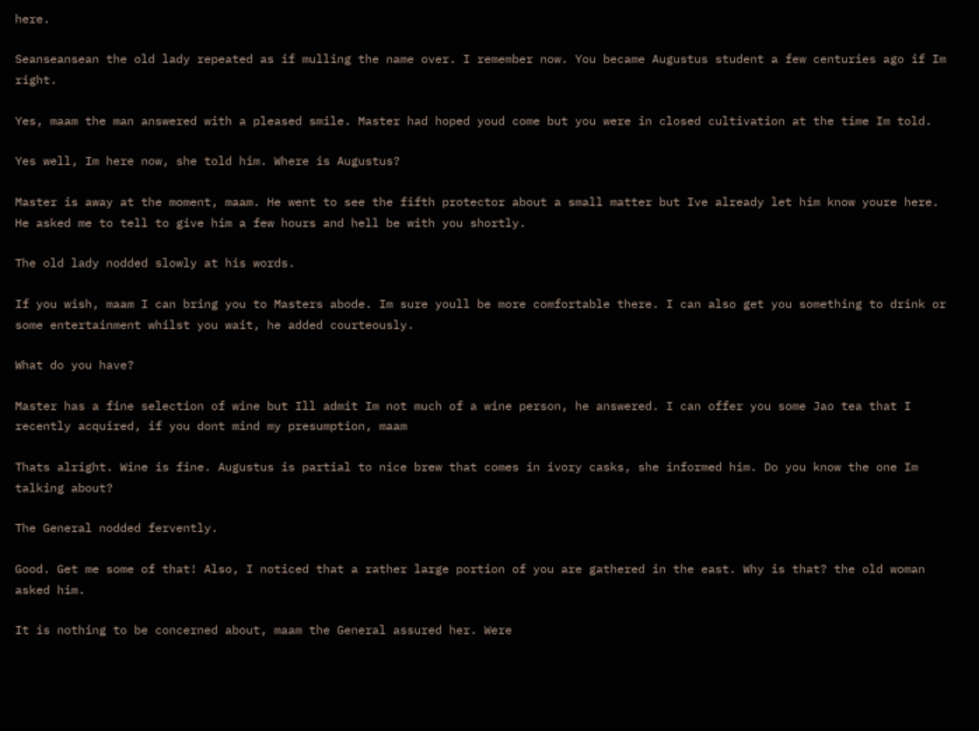here.

Seanseansean the old lady repeated as if mulling the name over. I remember now. You became Augustus student a few centuries ago if Im right.

Yes, maam the man answered with a pleased smile. Master had hoped youd come but you were in closed cultivation at the time Im told.

Yes well, Im here now, she told him. Where is Augustus?

Master is away at the moment, maam. He went to see the fifth protector about a small matter but Ive already let him know youre here. He asked me to tell to give him a few hours and hell be with you shortly.

The old lady nodded slowly at his words.

If you wish, maam I can bring you to Masters abode. Im sure youll be more comfortable there. I can also get you something to drink or some entertainment whilst you wait, he added courteously.

What do you have?

Master has a fine selection of wine but Ill admit Im not much of a wine person, he answered. I can offer you some Jao tea that I recently acquired, if you dont mind my presumption, maam

Thats alright. Wine is fine. Augustus is partial to nice brew that comes in ivory casks, she informed him. Do you know the one Im talking about?

The General nodded fervently.

Good. Get me some of that! Also, I noticed that a rather large portion of you are gathered in the east. Why is that? the old woman asked him.

It is nothing to be concerned about, maam the General assured her. Were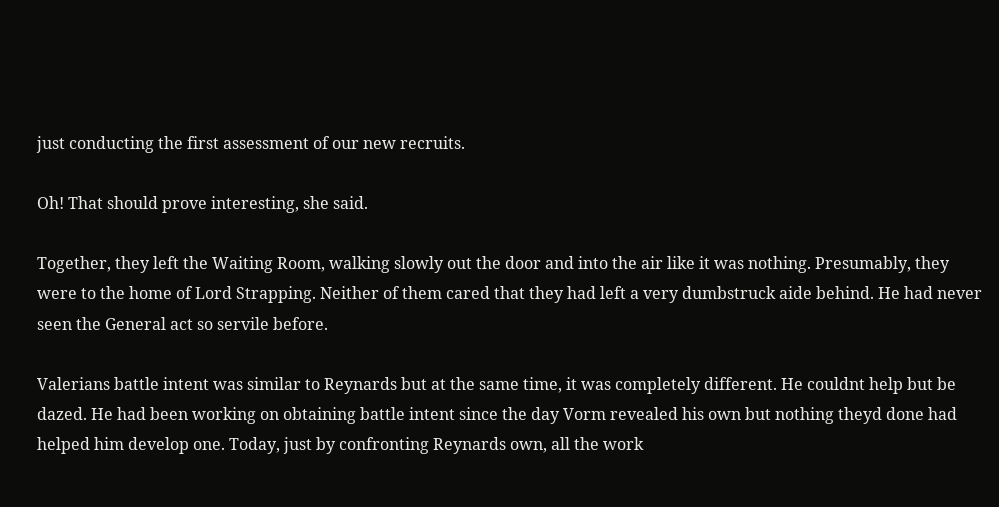just conducting the first assessment of our new recruits.

Oh! That should prove interesting, she said.

Together, they left the Waiting Room, walking slowly out the door and into the air like it was nothing. Presumably, they were to the home of Lord Strapping. Neither of them cared that they had left a very dumbstruck aide behind. He had never seen the General act so servile before.

Valerians battle intent was similar to Reynards but at the same time, it was completely different. He couldnt help but be dazed. He had been working on obtaining battle intent since the day Vorm revealed his own but nothing theyd done had helped him develop one. Today, just by confronting Reynards own, all the work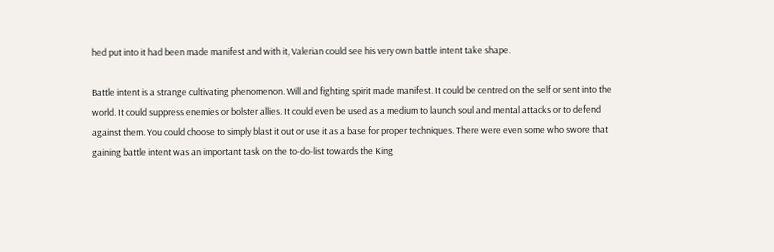hed put into it had been made manifest and with it, Valerian could see his very own battle intent take shape.

Battle intent is a strange cultivating phenomenon. Will and fighting spirit made manifest. It could be centred on the self or sent into the world. It could suppress enemies or bolster allies. It could even be used as a medium to launch soul and mental attacks or to defend against them. You could choose to simply blast it out or use it as a base for proper techniques. There were even some who swore that gaining battle intent was an important task on the to-do-list towards the King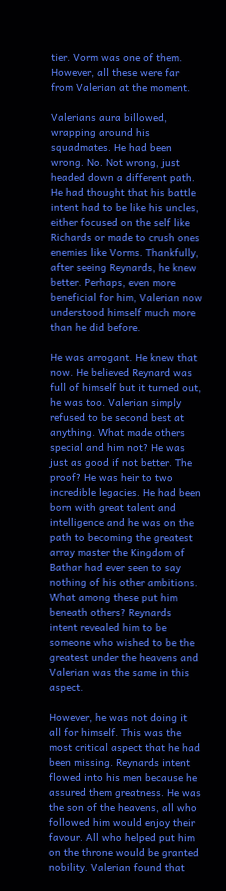tier. Vorm was one of them. However, all these were far from Valerian at the moment.

Valerians aura billowed, wrapping around his squadmates. He had been wrong. No. Not wrong, just headed down a different path. He had thought that his battle intent had to be like his uncles, either focused on the self like Richards or made to crush ones enemies like Vorms. Thankfully, after seeing Reynards, he knew better. Perhaps, even more beneficial for him, Valerian now understood himself much more than he did before.

He was arrogant. He knew that now. He believed Reynard was full of himself but it turned out, he was too. Valerian simply refused to be second best at anything. What made others special and him not? He was just as good if not better. The proof? He was heir to two incredible legacies. He had been born with great talent and intelligence and he was on the path to becoming the greatest array master the Kingdom of Bathar had ever seen to say nothing of his other ambitions. What among these put him beneath others? Reynards intent revealed him to be someone who wished to be the greatest under the heavens and Valerian was the same in this aspect.

However, he was not doing it all for himself. This was the most critical aspect that he had been missing. Reynards intent flowed into his men because he assured them greatness. He was the son of the heavens, all who followed him would enjoy their favour. All who helped put him on the throne would be granted nobility. Valerian found that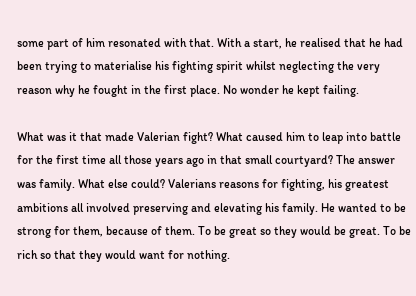some part of him resonated with that. With a start, he realised that he had been trying to materialise his fighting spirit whilst neglecting the very reason why he fought in the first place. No wonder he kept failing.

What was it that made Valerian fight? What caused him to leap into battle for the first time all those years ago in that small courtyard? The answer was family. What else could? Valerians reasons for fighting, his greatest ambitions all involved preserving and elevating his family. He wanted to be strong for them, because of them. To be great so they would be great. To be rich so that they would want for nothing.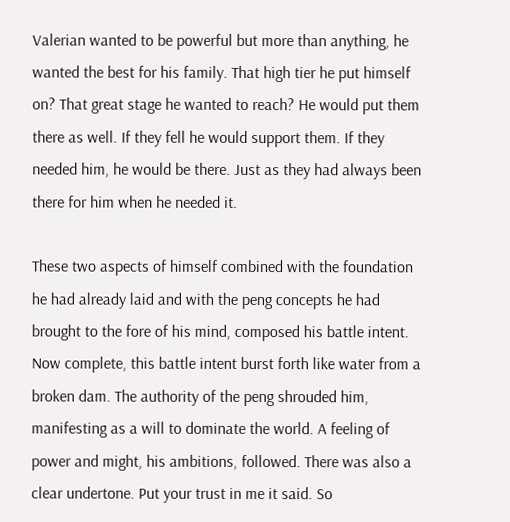Valerian wanted to be powerful but more than anything, he wanted the best for his family. That high tier he put himself on? That great stage he wanted to reach? He would put them there as well. If they fell he would support them. If they needed him, he would be there. Just as they had always been there for him when he needed it.

These two aspects of himself combined with the foundation he had already laid and with the peng concepts he had brought to the fore of his mind, composed his battle intent. Now complete, this battle intent burst forth like water from a broken dam. The authority of the peng shrouded him, manifesting as a will to dominate the world. A feeling of power and might, his ambitions, followed. There was also a clear undertone. Put your trust in me it said. So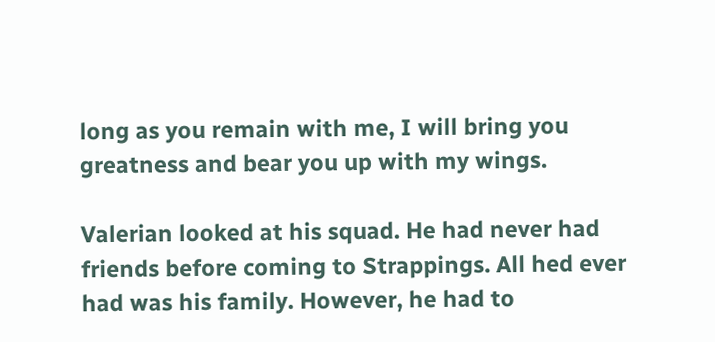long as you remain with me, I will bring you greatness and bear you up with my wings.

Valerian looked at his squad. He had never had friends before coming to Strappings. All hed ever had was his family. However, he had to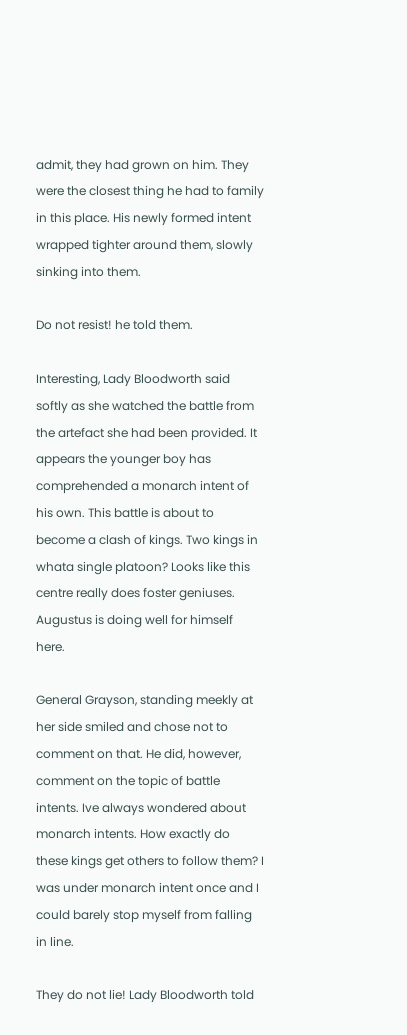admit, they had grown on him. They were the closest thing he had to family in this place. His newly formed intent wrapped tighter around them, slowly sinking into them.

Do not resist! he told them.

Interesting, Lady Bloodworth said softly as she watched the battle from the artefact she had been provided. It appears the younger boy has comprehended a monarch intent of his own. This battle is about to become a clash of kings. Two kings in whata single platoon? Looks like this centre really does foster geniuses. Augustus is doing well for himself here.

General Grayson, standing meekly at her side smiled and chose not to comment on that. He did, however, comment on the topic of battle intents. Ive always wondered about monarch intents. How exactly do these kings get others to follow them? I was under monarch intent once and I could barely stop myself from falling in line.

They do not lie! Lady Bloodworth told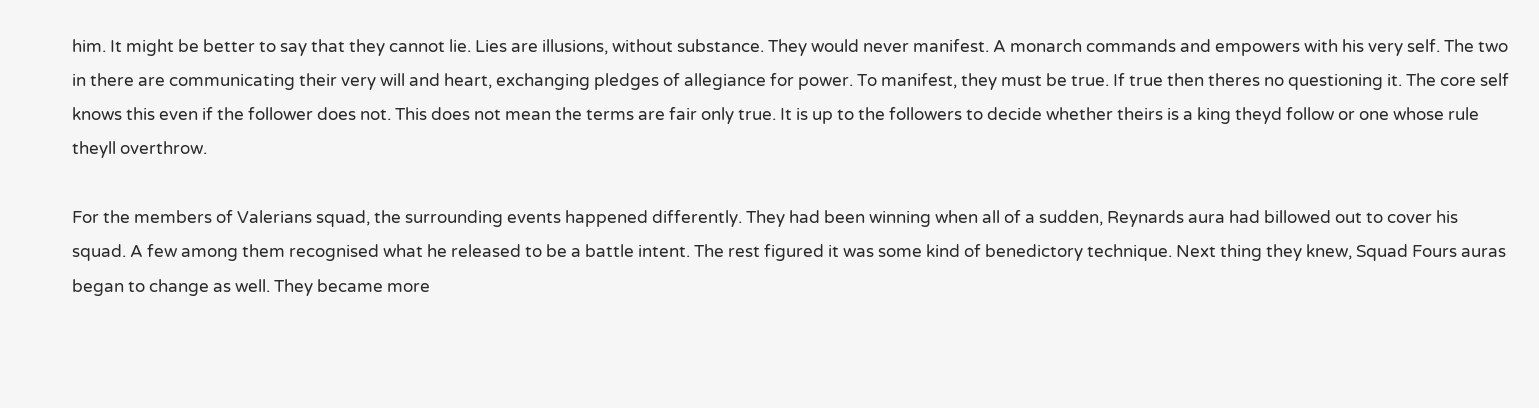him. It might be better to say that they cannot lie. Lies are illusions, without substance. They would never manifest. A monarch commands and empowers with his very self. The two in there are communicating their very will and heart, exchanging pledges of allegiance for power. To manifest, they must be true. If true then theres no questioning it. The core self knows this even if the follower does not. This does not mean the terms are fair only true. It is up to the followers to decide whether theirs is a king theyd follow or one whose rule theyll overthrow.

For the members of Valerians squad, the surrounding events happened differently. They had been winning when all of a sudden, Reynards aura had billowed out to cover his squad. A few among them recognised what he released to be a battle intent. The rest figured it was some kind of benedictory technique. Next thing they knew, Squad Fours auras began to change as well. They became more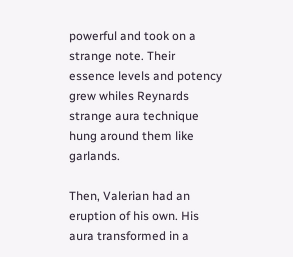powerful and took on a  strange note. Their essence levels and potency grew whiles Reynards strange aura technique hung around them like garlands.

Then, Valerian had an eruption of his own. His aura transformed in a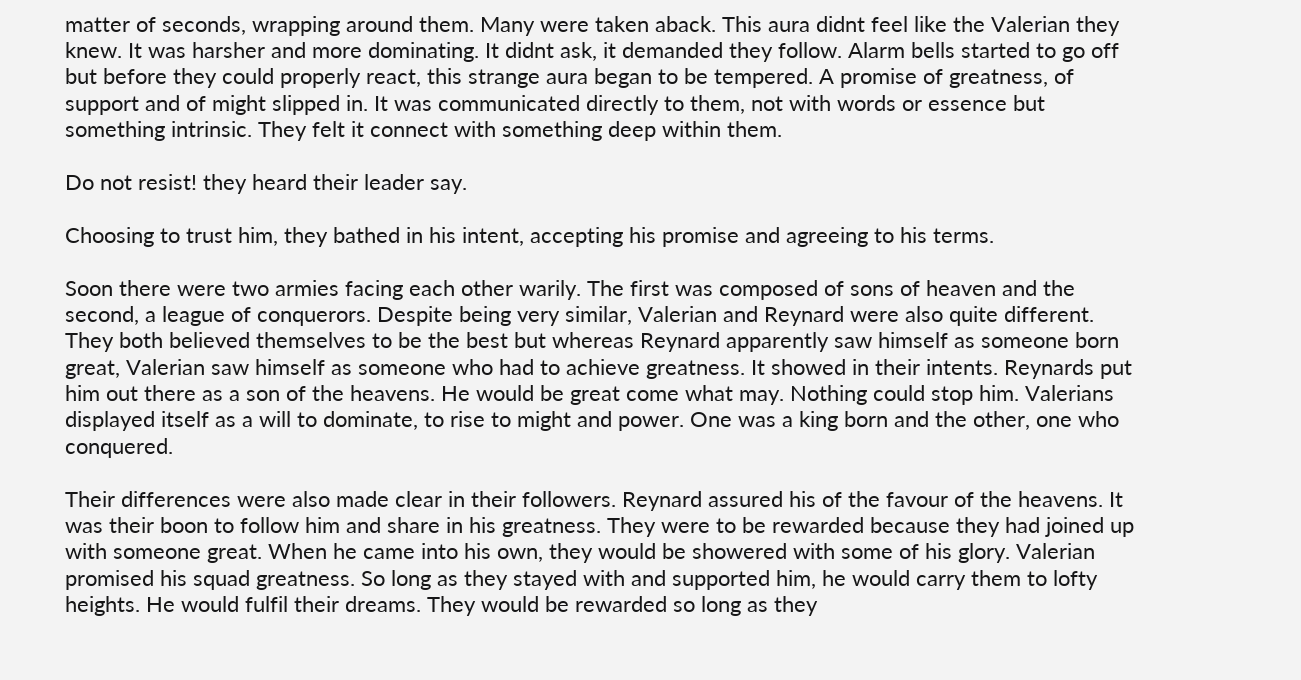matter of seconds, wrapping around them. Many were taken aback. This aura didnt feel like the Valerian they knew. It was harsher and more dominating. It didnt ask, it demanded they follow. Alarm bells started to go off but before they could properly react, this strange aura began to be tempered. A promise of greatness, of support and of might slipped in. It was communicated directly to them, not with words or essence but something intrinsic. They felt it connect with something deep within them.

Do not resist! they heard their leader say.

Choosing to trust him, they bathed in his intent, accepting his promise and agreeing to his terms.

Soon there were two armies facing each other warily. The first was composed of sons of heaven and the second, a league of conquerors. Despite being very similar, Valerian and Reynard were also quite different. They both believed themselves to be the best but whereas Reynard apparently saw himself as someone born great, Valerian saw himself as someone who had to achieve greatness. It showed in their intents. Reynards put him out there as a son of the heavens. He would be great come what may. Nothing could stop him. Valerians displayed itself as a will to dominate, to rise to might and power. One was a king born and the other, one who conquered.

Their differences were also made clear in their followers. Reynard assured his of the favour of the heavens. It was their boon to follow him and share in his greatness. They were to be rewarded because they had joined up with someone great. When he came into his own, they would be showered with some of his glory. Valerian promised his squad greatness. So long as they stayed with and supported him, he would carry them to lofty heights. He would fulfil their dreams. They would be rewarded so long as they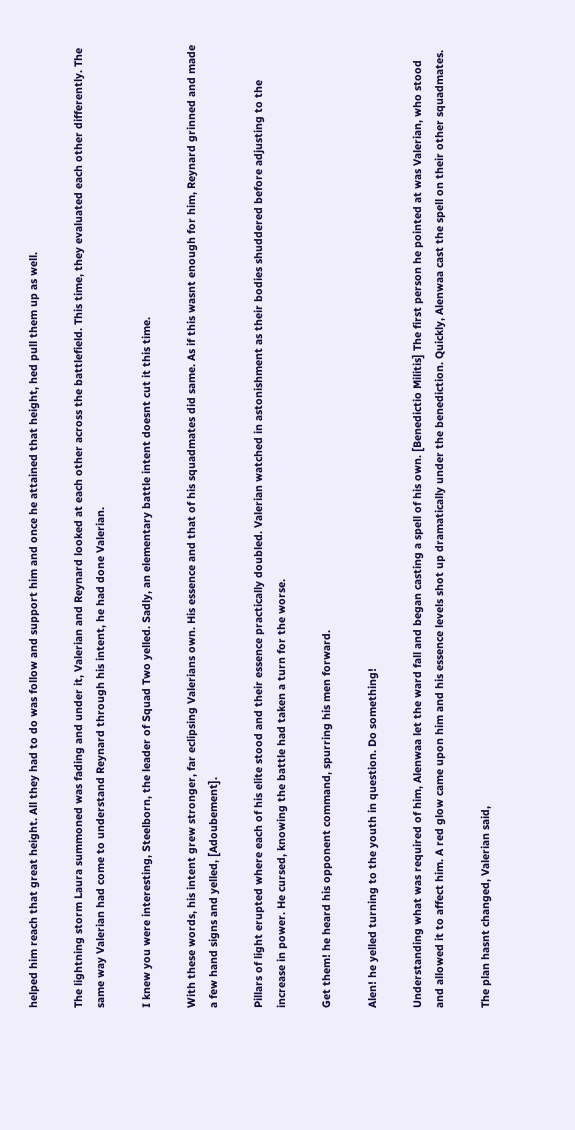helped him reach that great height. All they had to do was follow and support him and once he attained that height, hed pull them up as well.

The lightning storm Laura summoned was fading and under it, Valerian and Reynard looked at each other across the battlefield. This time, they evaluated each other differently. The same way Valerian had come to understand Reynard through his intent, he had done Valerian.

I knew you were interesting, Steelborn, the leader of Squad Two yelled. Sadly, an elementary battle intent doesnt cut it this time.

With these words, his intent grew stronger, far eclipsing Valerians own. His essence and that of his squadmates did same. As if this wasnt enough for him, Reynard grinned and made a few hand signs and yelled, [Adoubement].

Pillars of light erupted where each of his elite stood and their essence practically doubled. Valerian watched in astonishment as their bodies shuddered before adjusting to the increase in power. He cursed, knowing the battle had taken a turn for the worse.

Get them! he heard his opponent command, spurring his men forward.

Alen! he yelled turning to the youth in question. Do something!

Understanding what was required of him, Alenwaa let the ward fall and began casting a spell of his own. [Benedictio Militis] The first person he pointed at was Valerian, who stood and allowed it to affect him. A red glow came upon him and his essence levels shot up dramatically under the benediction. Quickly, Alenwaa cast the spell on their other squadmates.

The plan hasnt changed, Valerian said,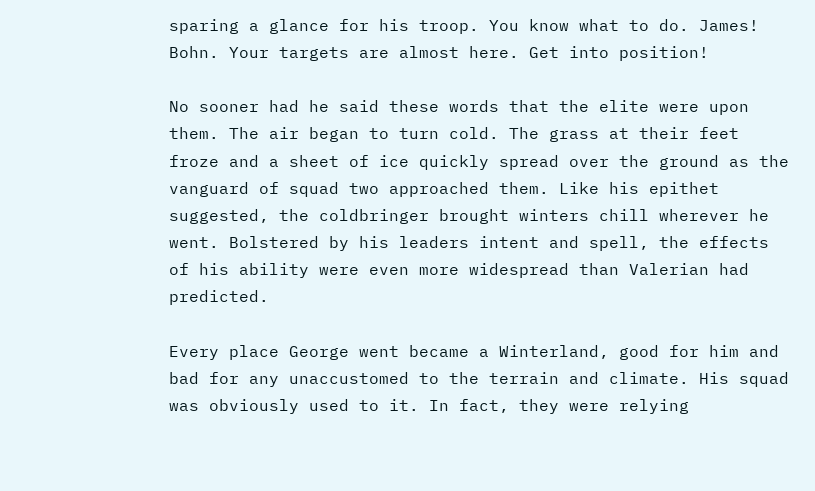sparing a glance for his troop. You know what to do. James! Bohn. Your targets are almost here. Get into position!

No sooner had he said these words that the elite were upon them. The air began to turn cold. The grass at their feet froze and a sheet of ice quickly spread over the ground as the vanguard of squad two approached them. Like his epithet suggested, the coldbringer brought winters chill wherever he went. Bolstered by his leaders intent and spell, the effects of his ability were even more widespread than Valerian had predicted.

Every place George went became a Winterland, good for him and bad for any unaccustomed to the terrain and climate. His squad was obviously used to it. In fact, they were relying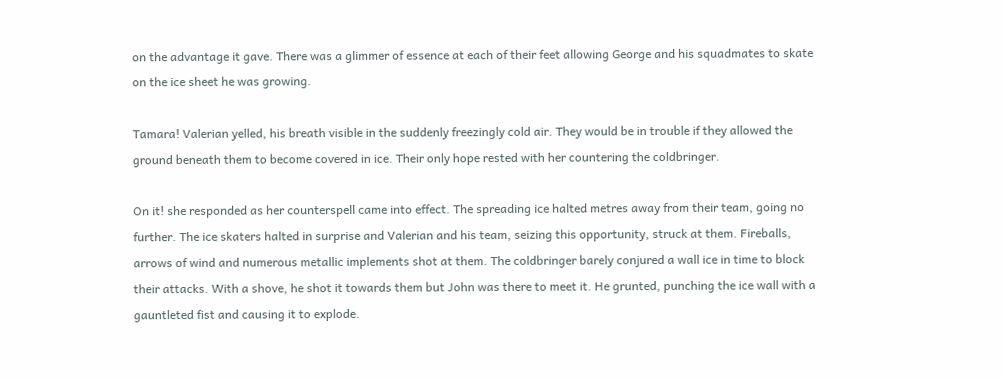on the advantage it gave. There was a glimmer of essence at each of their feet allowing George and his squadmates to skate on the ice sheet he was growing.

Tamara! Valerian yelled, his breath visible in the suddenly freezingly cold air. They would be in trouble if they allowed the ground beneath them to become covered in ice. Their only hope rested with her countering the coldbringer.

On it! she responded as her counterspell came into effect. The spreading ice halted metres away from their team, going no further. The ice skaters halted in surprise and Valerian and his team, seizing this opportunity, struck at them. Fireballs, arrows of wind and numerous metallic implements shot at them. The coldbringer barely conjured a wall ice in time to block their attacks. With a shove, he shot it towards them but John was there to meet it. He grunted, punching the ice wall with a gauntleted fist and causing it to explode.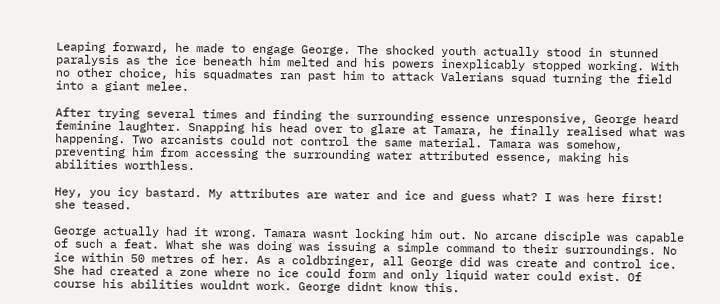Leaping forward, he made to engage George. The shocked youth actually stood in stunned paralysis as the ice beneath him melted and his powers inexplicably stopped working. With no other choice, his squadmates ran past him to attack Valerians squad turning the field into a giant melee.

After trying several times and finding the surrounding essence unresponsive, George heard feminine laughter. Snapping his head over to glare at Tamara, he finally realised what was happening. Two arcanists could not control the same material. Tamara was somehow, preventing him from accessing the surrounding water attributed essence, making his abilities worthless.

Hey, you icy bastard. My attributes are water and ice and guess what? I was here first! she teased.

George actually had it wrong. Tamara wasnt locking him out. No arcane disciple was capable of such a feat. What she was doing was issuing a simple command to their surroundings. No ice within 50 metres of her. As a coldbringer, all George did was create and control ice. She had created a zone where no ice could form and only liquid water could exist. Of course his abilities wouldnt work. George didnt know this.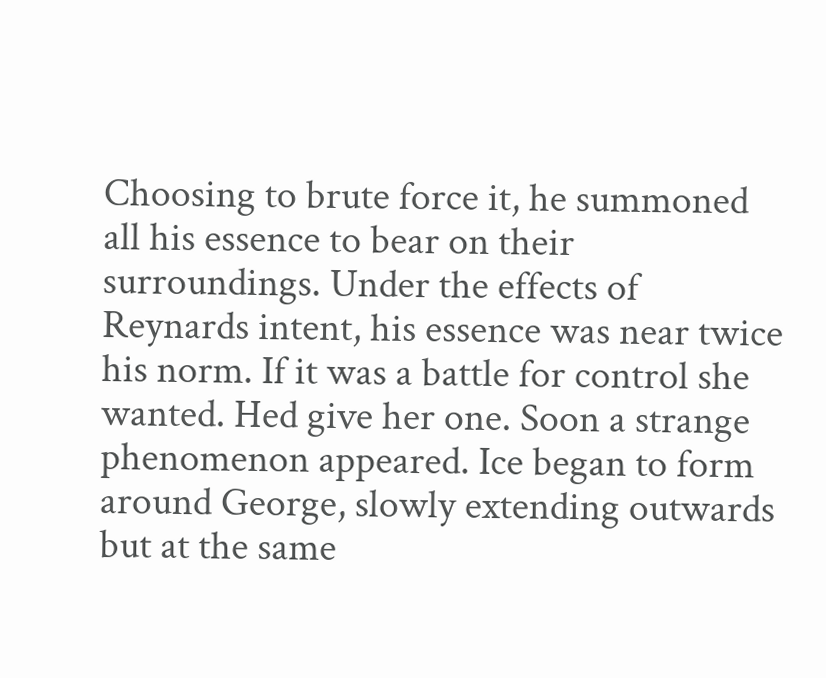Choosing to brute force it, he summoned all his essence to bear on their surroundings. Under the effects of Reynards intent, his essence was near twice his norm. If it was a battle for control she wanted. Hed give her one. Soon a strange phenomenon appeared. Ice began to form around George, slowly extending outwards but at the same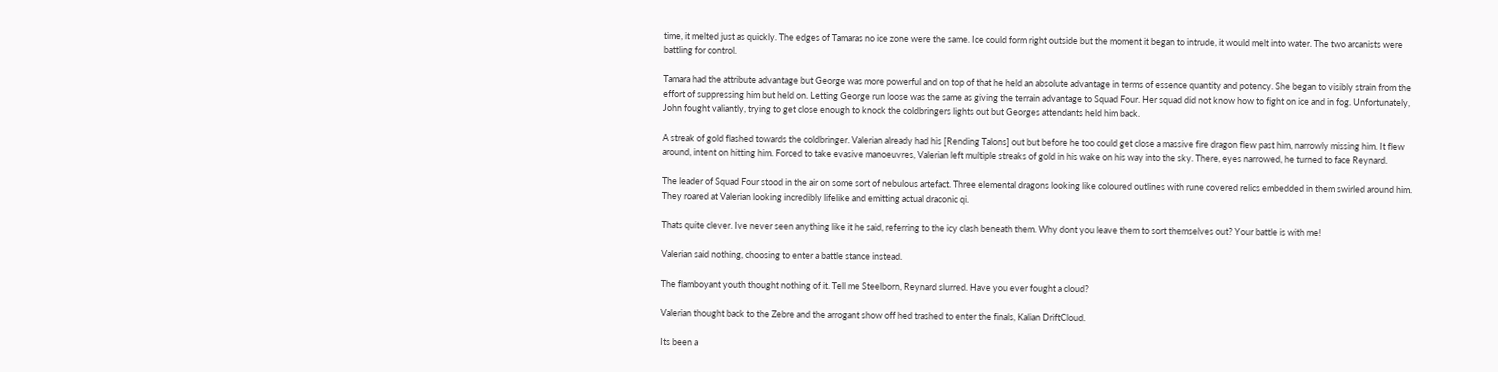time, it melted just as quickly. The edges of Tamaras no ice zone were the same. Ice could form right outside but the moment it began to intrude, it would melt into water. The two arcanists were battling for control.

Tamara had the attribute advantage but George was more powerful and on top of that he held an absolute advantage in terms of essence quantity and potency. She began to visibly strain from the effort of suppressing him but held on. Letting George run loose was the same as giving the terrain advantage to Squad Four. Her squad did not know how to fight on ice and in fog. Unfortunately, John fought valiantly, trying to get close enough to knock the coldbringers lights out but Georges attendants held him back.

A streak of gold flashed towards the coldbringer. Valerian already had his [Rending Talons] out but before he too could get close a massive fire dragon flew past him, narrowly missing him. It flew around, intent on hitting him. Forced to take evasive manoeuvres, Valerian left multiple streaks of gold in his wake on his way into the sky. There, eyes narrowed, he turned to face Reynard.

The leader of Squad Four stood in the air on some sort of nebulous artefact. Three elemental dragons looking like coloured outlines with rune covered relics embedded in them swirled around him. They roared at Valerian looking incredibly lifelike and emitting actual draconic qi.

Thats quite clever. Ive never seen anything like it he said, referring to the icy clash beneath them. Why dont you leave them to sort themselves out? Your battle is with me!

Valerian said nothing, choosing to enter a battle stance instead.

The flamboyant youth thought nothing of it. Tell me Steelborn, Reynard slurred. Have you ever fought a cloud?

Valerian thought back to the Zebre and the arrogant show off hed trashed to enter the finals, Kalian DriftCloud.

Its been a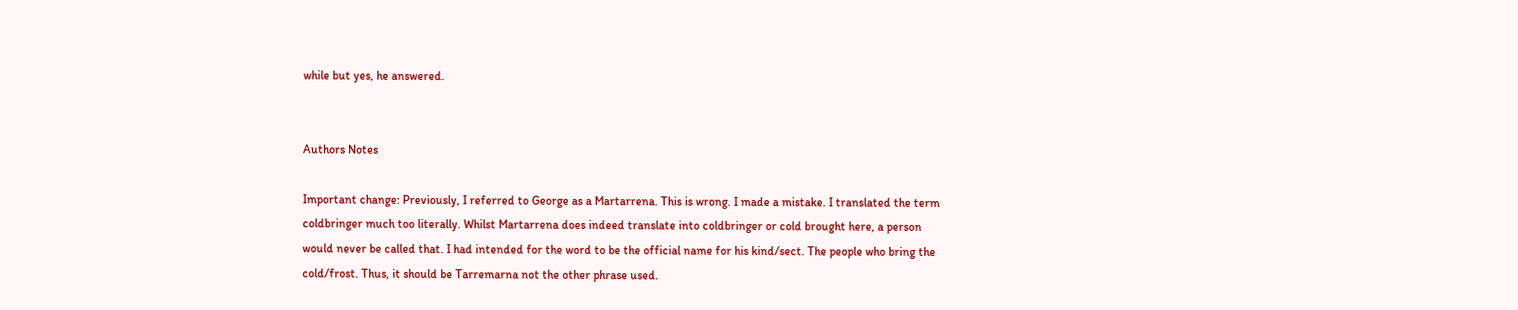while but yes, he answered.


Authors Notes

Important change: Previously, I referred to George as a Martarrena. This is wrong. I made a mistake. I translated the term coldbringer much too literally. Whilst Martarrena does indeed translate into coldbringer or cold brought here, a person would never be called that. I had intended for the word to be the official name for his kind/sect. The people who bring the cold/frost. Thus, it should be Tarremarna not the other phrase used.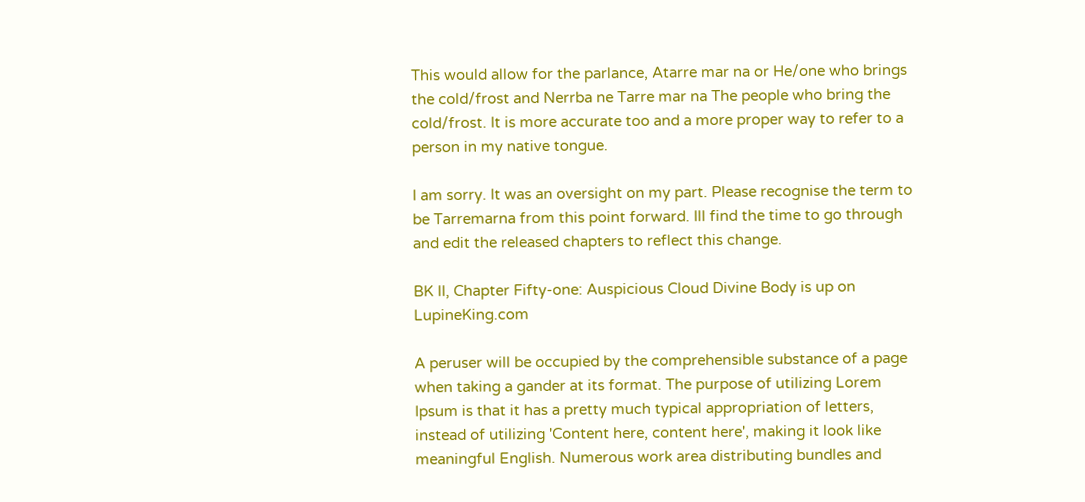This would allow for the parlance, Atarre mar na or He/one who brings the cold/frost and Nerrba ne Tarre mar na The people who bring the cold/frost. It is more accurate too and a more proper way to refer to a person in my native tongue.

I am sorry. It was an oversight on my part. Please recognise the term to be Tarremarna from this point forward. Ill find the time to go through and edit the released chapters to reflect this change.

BK II, Chapter Fifty-one: Auspicious Cloud Divine Body is up on LupineKing.com

A peruser will be occupied by the comprehensible substance of a page when taking a gander at its format. The purpose of utilizing Lorem Ipsum is that it has a pretty much typical appropriation of letters, instead of utilizing 'Content here, content here', making it look like meaningful English. Numerous work area distributing bundles and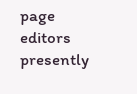page editors presently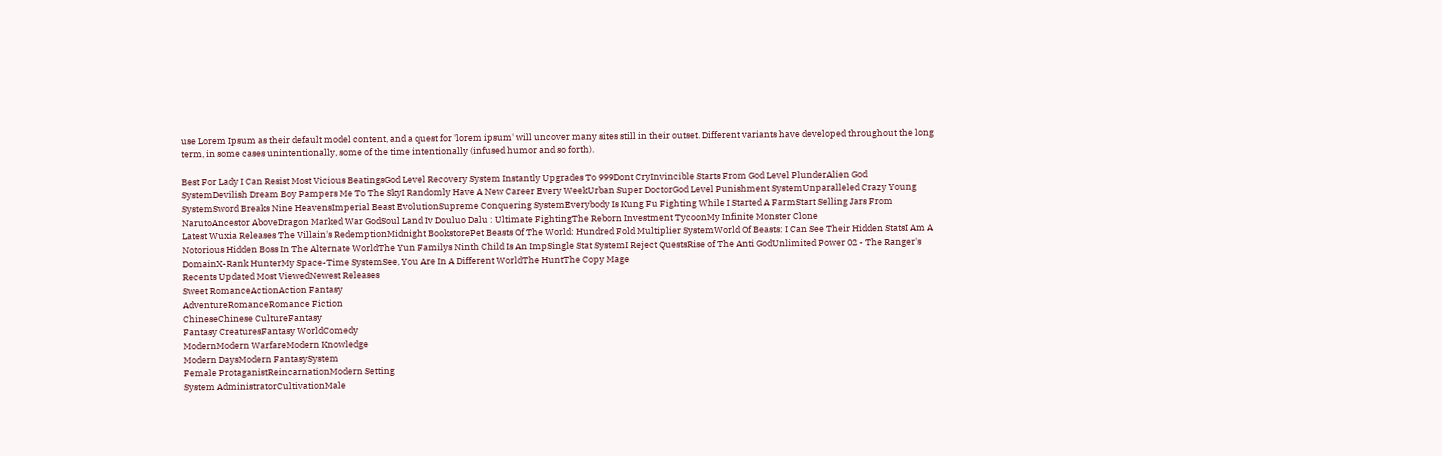use Lorem Ipsum as their default model content, and a quest for 'lorem ipsum' will uncover many sites still in their outset. Different variants have developed throughout the long term, in some cases unintentionally, some of the time intentionally (infused humor and so forth).

Best For Lady I Can Resist Most Vicious BeatingsGod Level Recovery System Instantly Upgrades To 999Dont CryInvincible Starts From God Level PlunderAlien God SystemDevilish Dream Boy Pampers Me To The SkyI Randomly Have A New Career Every WeekUrban Super DoctorGod Level Punishment SystemUnparalleled Crazy Young SystemSword Breaks Nine HeavensImperial Beast EvolutionSupreme Conquering SystemEverybody Is Kung Fu Fighting While I Started A FarmStart Selling Jars From NarutoAncestor AboveDragon Marked War GodSoul Land Iv Douluo Dalu : Ultimate FightingThe Reborn Investment TycoonMy Infinite Monster Clone
Latest Wuxia Releases The Villain's RedemptionMidnight BookstorePet Beasts Of The World: Hundred Fold Multiplier SystemWorld Of Beasts: I Can See Their Hidden StatsI Am A Notorious Hidden Boss In The Alternate WorldThe Yun Familys Ninth Child Is An ImpSingle Stat SystemI Reject QuestsRise of The Anti GodUnlimited Power 02 - The Ranger's DomainX-Rank HunterMy Space-Time SystemSee, You Are In A Different WorldThe HuntThe Copy Mage
Recents Updated Most ViewedNewest Releases
Sweet RomanceActionAction Fantasy
AdventureRomanceRomance Fiction
ChineseChinese CultureFantasy
Fantasy CreaturesFantasy WorldComedy
ModernModern WarfareModern Knowledge
Modern DaysModern FantasySystem
Female ProtaganistReincarnationModern Setting
System AdministratorCultivationMale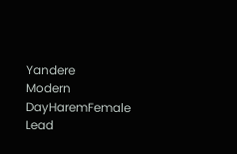Yandere
Modern DayHaremFemale Lead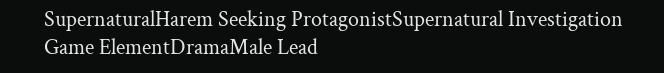SupernaturalHarem Seeking ProtagonistSupernatural Investigation
Game ElementDramaMale Lead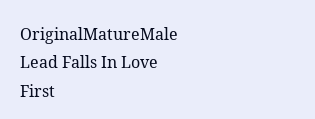OriginalMatureMale Lead Falls In Love First